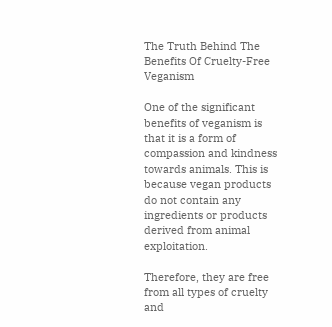The Truth Behind The Benefits Of Cruelty-Free Veganism

One of the significant benefits of veganism is that it is a form of compassion and kindness towards animals. This is because vegan products do not contain any ingredients or products derived from animal exploitation.

Therefore, they are free from all types of cruelty and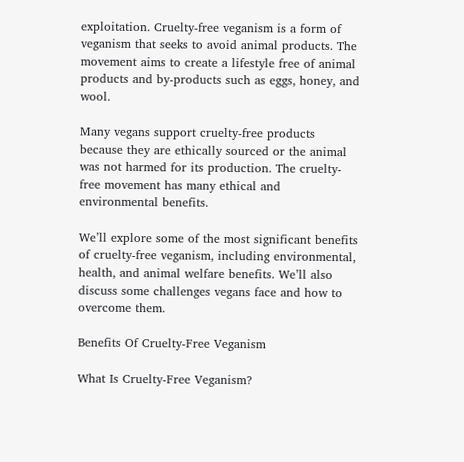exploitation. Cruelty-free veganism is a form of veganism that seeks to avoid animal products. The movement aims to create a lifestyle free of animal products and by-products such as eggs, honey, and wool.

Many vegans support cruelty-free products because they are ethically sourced or the animal was not harmed for its production. The cruelty-free movement has many ethical and environmental benefits.

We’ll explore some of the most significant benefits of cruelty-free veganism, including environmental, health, and animal welfare benefits. We’ll also discuss some challenges vegans face and how to overcome them.

Benefits Of Cruelty-Free Veganism

What Is Cruelty-Free Veganism?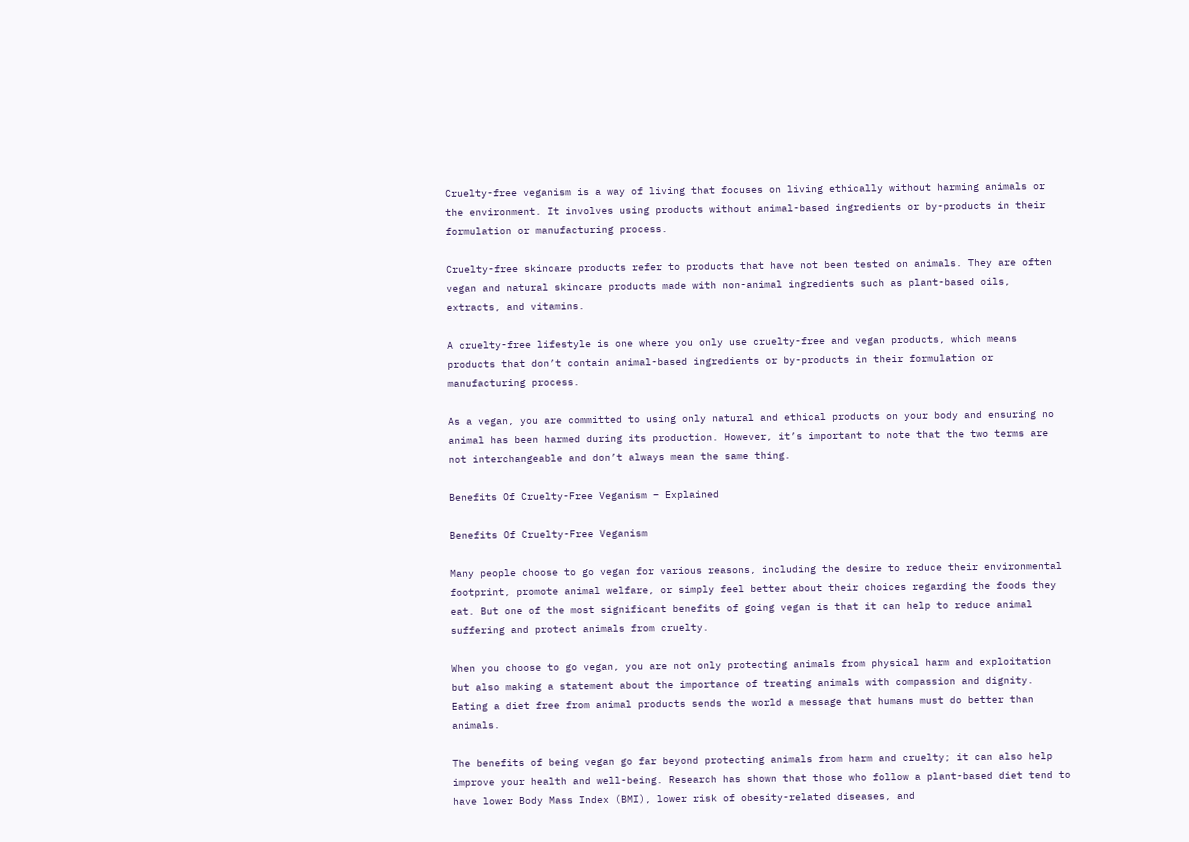Cruelty-free veganism is a way of living that focuses on living ethically without harming animals or the environment. It involves using products without animal-based ingredients or by-products in their formulation or manufacturing process.

Cruelty-free skincare products refer to products that have not been tested on animals. They are often vegan and natural skincare products made with non-animal ingredients such as plant-based oils, extracts, and vitamins.

A cruelty-free lifestyle is one where you only use cruelty-free and vegan products, which means products that don’t contain animal-based ingredients or by-products in their formulation or manufacturing process.

As a vegan, you are committed to using only natural and ethical products on your body and ensuring no animal has been harmed during its production. However, it’s important to note that the two terms are not interchangeable and don’t always mean the same thing.

Benefits Of Cruelty-Free Veganism – Explained

Benefits Of Cruelty-Free Veganism

Many people choose to go vegan for various reasons, including the desire to reduce their environmental footprint, promote animal welfare, or simply feel better about their choices regarding the foods they eat. But one of the most significant benefits of going vegan is that it can help to reduce animal suffering and protect animals from cruelty.

When you choose to go vegan, you are not only protecting animals from physical harm and exploitation but also making a statement about the importance of treating animals with compassion and dignity. Eating a diet free from animal products sends the world a message that humans must do better than animals.

The benefits of being vegan go far beyond protecting animals from harm and cruelty; it can also help improve your health and well-being. Research has shown that those who follow a plant-based diet tend to have lower Body Mass Index (BMI), lower risk of obesity-related diseases, and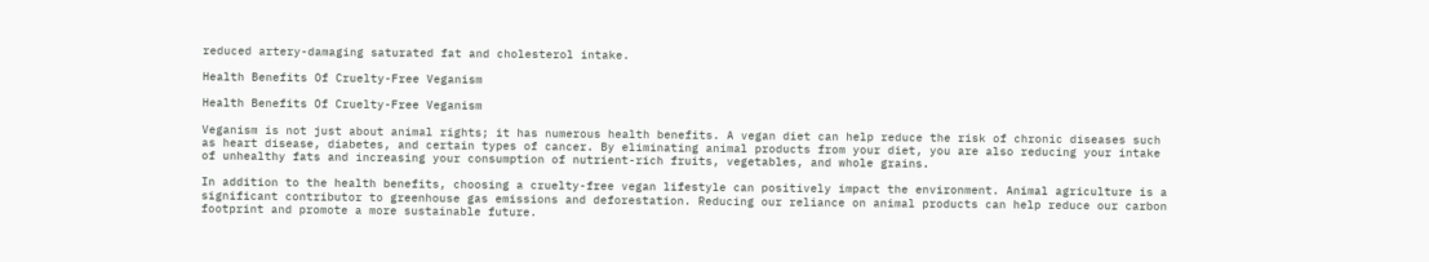reduced artery-damaging saturated fat and cholesterol intake.

Health Benefits Of Cruelty-Free Veganism

Health Benefits Of Cruelty-Free Veganism

Veganism is not just about animal rights; it has numerous health benefits. A vegan diet can help reduce the risk of chronic diseases such as heart disease, diabetes, and certain types of cancer. By eliminating animal products from your diet, you are also reducing your intake of unhealthy fats and increasing your consumption of nutrient-rich fruits, vegetables, and whole grains.

In addition to the health benefits, choosing a cruelty-free vegan lifestyle can positively impact the environment. Animal agriculture is a significant contributor to greenhouse gas emissions and deforestation. Reducing our reliance on animal products can help reduce our carbon footprint and promote a more sustainable future.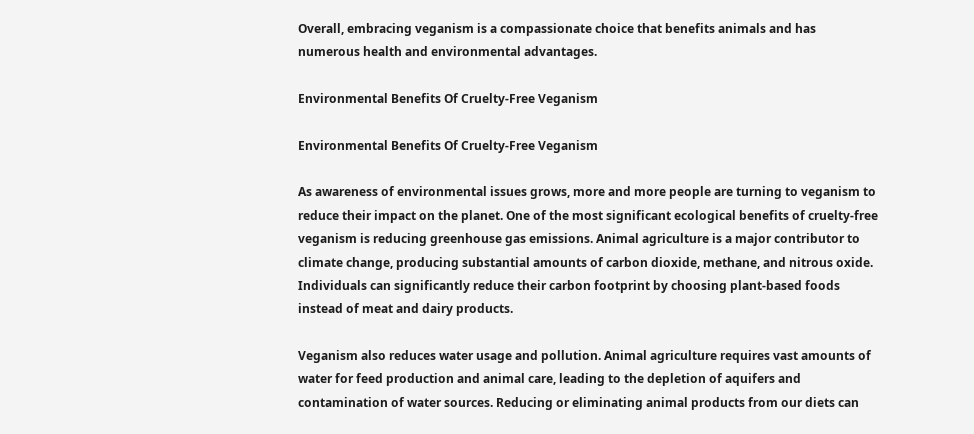Overall, embracing veganism is a compassionate choice that benefits animals and has numerous health and environmental advantages.

Environmental Benefits Of Cruelty-Free Veganism

Environmental Benefits Of Cruelty-Free Veganism

As awareness of environmental issues grows, more and more people are turning to veganism to reduce their impact on the planet. One of the most significant ecological benefits of cruelty-free veganism is reducing greenhouse gas emissions. Animal agriculture is a major contributor to climate change, producing substantial amounts of carbon dioxide, methane, and nitrous oxide. Individuals can significantly reduce their carbon footprint by choosing plant-based foods instead of meat and dairy products.

Veganism also reduces water usage and pollution. Animal agriculture requires vast amounts of water for feed production and animal care, leading to the depletion of aquifers and contamination of water sources. Reducing or eliminating animal products from our diets can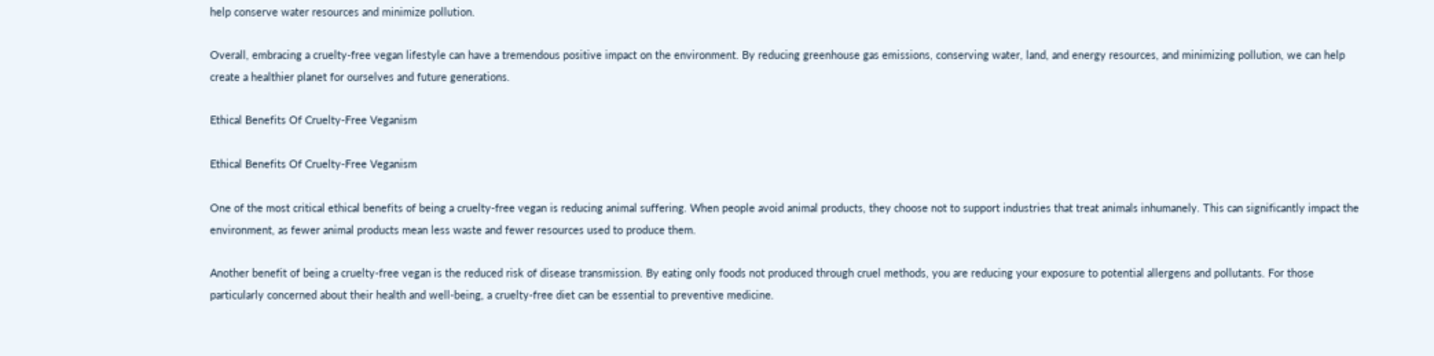help conserve water resources and minimize pollution.

Overall, embracing a cruelty-free vegan lifestyle can have a tremendous positive impact on the environment. By reducing greenhouse gas emissions, conserving water, land, and energy resources, and minimizing pollution, we can help create a healthier planet for ourselves and future generations.

Ethical Benefits Of Cruelty-Free Veganism

Ethical Benefits Of Cruelty-Free Veganism

One of the most critical ethical benefits of being a cruelty-free vegan is reducing animal suffering. When people avoid animal products, they choose not to support industries that treat animals inhumanely. This can significantly impact the environment, as fewer animal products mean less waste and fewer resources used to produce them.

Another benefit of being a cruelty-free vegan is the reduced risk of disease transmission. By eating only foods not produced through cruel methods, you are reducing your exposure to potential allergens and pollutants. For those particularly concerned about their health and well-being, a cruelty-free diet can be essential to preventive medicine.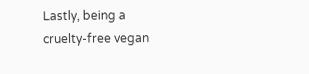Lastly, being a cruelty-free vegan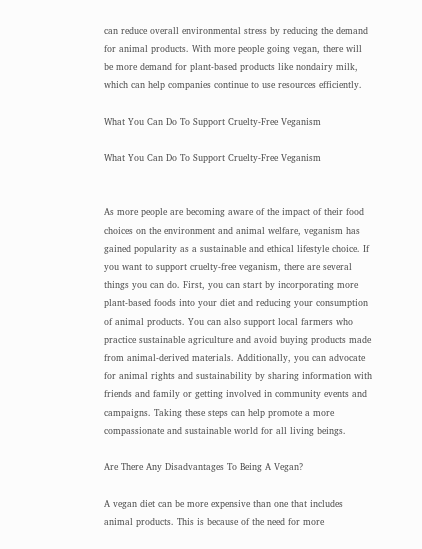can reduce overall environmental stress by reducing the demand for animal products. With more people going vegan, there will be more demand for plant-based products like nondairy milk, which can help companies continue to use resources efficiently.

What You Can Do To Support Cruelty-Free Veganism

What You Can Do To Support Cruelty-Free Veganism


As more people are becoming aware of the impact of their food choices on the environment and animal welfare, veganism has gained popularity as a sustainable and ethical lifestyle choice. If you want to support cruelty-free veganism, there are several things you can do. First, you can start by incorporating more plant-based foods into your diet and reducing your consumption of animal products. You can also support local farmers who practice sustainable agriculture and avoid buying products made from animal-derived materials. Additionally, you can advocate for animal rights and sustainability by sharing information with friends and family or getting involved in community events and campaigns. Taking these steps can help promote a more compassionate and sustainable world for all living beings.

Are There Any Disadvantages To Being A Vegan?

A vegan diet can be more expensive than one that includes animal products. This is because of the need for more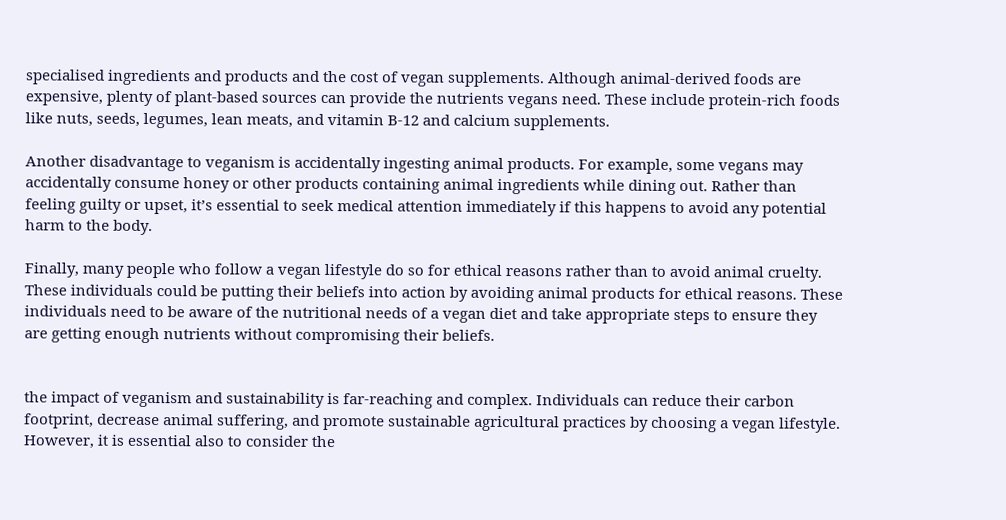specialised ingredients and products and the cost of vegan supplements. Although animal-derived foods are expensive, plenty of plant-based sources can provide the nutrients vegans need. These include protein-rich foods like nuts, seeds, legumes, lean meats, and vitamin B-12 and calcium supplements.

Another disadvantage to veganism is accidentally ingesting animal products. For example, some vegans may accidentally consume honey or other products containing animal ingredients while dining out. Rather than feeling guilty or upset, it’s essential to seek medical attention immediately if this happens to avoid any potential harm to the body.

Finally, many people who follow a vegan lifestyle do so for ethical reasons rather than to avoid animal cruelty. These individuals could be putting their beliefs into action by avoiding animal products for ethical reasons. These individuals need to be aware of the nutritional needs of a vegan diet and take appropriate steps to ensure they are getting enough nutrients without compromising their beliefs.


the impact of veganism and sustainability is far-reaching and complex. Individuals can reduce their carbon footprint, decrease animal suffering, and promote sustainable agricultural practices by choosing a vegan lifestyle. However, it is essential also to consider the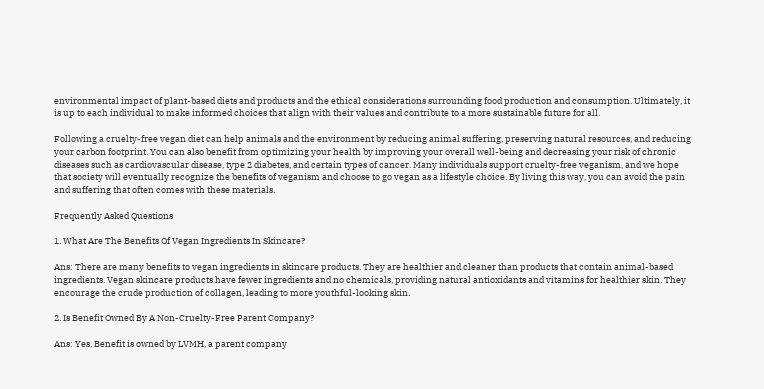environmental impact of plant-based diets and products and the ethical considerations surrounding food production and consumption. Ultimately, it is up to each individual to make informed choices that align with their values and contribute to a more sustainable future for all.

Following a cruelty-free vegan diet can help animals and the environment by reducing animal suffering, preserving natural resources, and reducing your carbon footprint. You can also benefit from optimizing your health by improving your overall well-being and decreasing your risk of chronic diseases such as cardiovascular disease, type 2 diabetes, and certain types of cancer. Many individuals support cruelty-free veganism, and we hope that society will eventually recognize the benefits of veganism and choose to go vegan as a lifestyle choice. By living this way, you can avoid the pain and suffering that often comes with these materials.

Frequently Asked Questions

1. What Are The Benefits Of Vegan Ingredients In Skincare?

Ans: There are many benefits to vegan ingredients in skincare products. They are healthier and cleaner than products that contain animal-based ingredients. Vegan skincare products have fewer ingredients and no chemicals, providing natural antioxidants and vitamins for healthier skin. They encourage the crude production of collagen, leading to more youthful-looking skin.

2. Is Benefit Owned By A Non-Cruelty-Free Parent Company?

Ans: Yes, Benefit is owned by LVMH, a parent company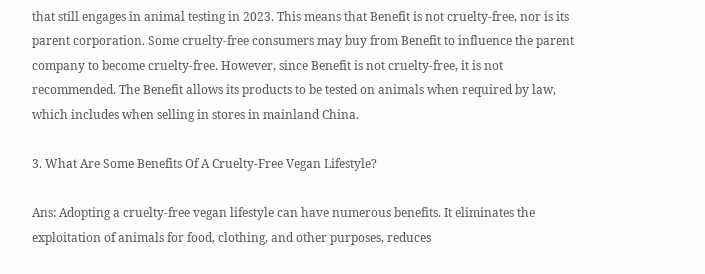that still engages in animal testing in 2023. This means that Benefit is not cruelty-free, nor is its parent corporation. Some cruelty-free consumers may buy from Benefit to influence the parent company to become cruelty-free. However, since Benefit is not cruelty-free, it is not recommended. The Benefit allows its products to be tested on animals when required by law, which includes when selling in stores in mainland China.

3. What Are Some Benefits Of A Cruelty-Free Vegan Lifestyle?

Ans: Adopting a cruelty-free vegan lifestyle can have numerous benefits. It eliminates the exploitation of animals for food, clothing, and other purposes, reduces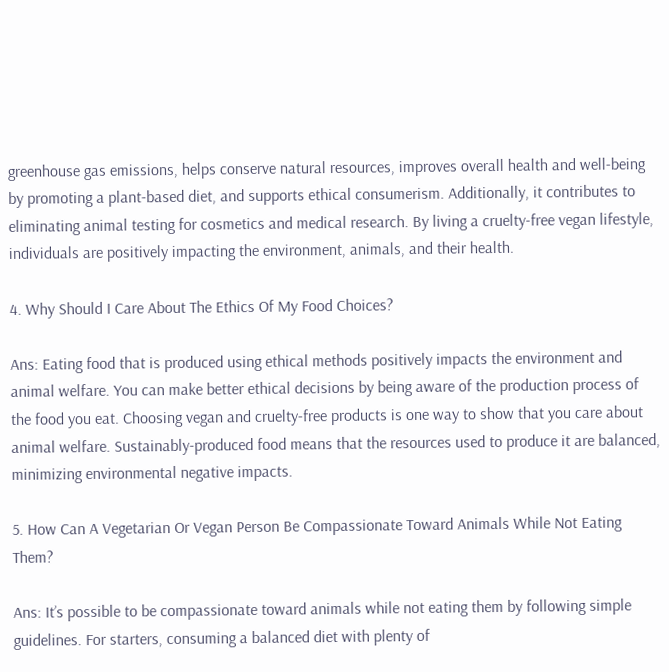greenhouse gas emissions, helps conserve natural resources, improves overall health and well-being by promoting a plant-based diet, and supports ethical consumerism. Additionally, it contributes to eliminating animal testing for cosmetics and medical research. By living a cruelty-free vegan lifestyle, individuals are positively impacting the environment, animals, and their health.

4. Why Should I Care About The Ethics Of My Food Choices?

Ans: Eating food that is produced using ethical methods positively impacts the environment and animal welfare. You can make better ethical decisions by being aware of the production process of the food you eat. Choosing vegan and cruelty-free products is one way to show that you care about animal welfare. Sustainably-produced food means that the resources used to produce it are balanced, minimizing environmental negative impacts.

5. How Can A Vegetarian Or Vegan Person Be Compassionate Toward Animals While Not Eating Them?

Ans: It’s possible to be compassionate toward animals while not eating them by following simple guidelines. For starters, consuming a balanced diet with plenty of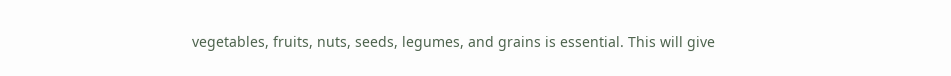vegetables, fruits, nuts, seeds, legumes, and grains is essential. This will give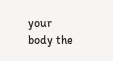your body the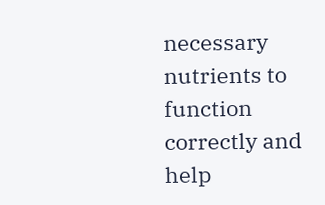necessary nutrients to function correctly and help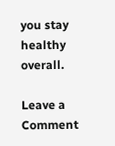you stay healthy overall.

Leave a Comment